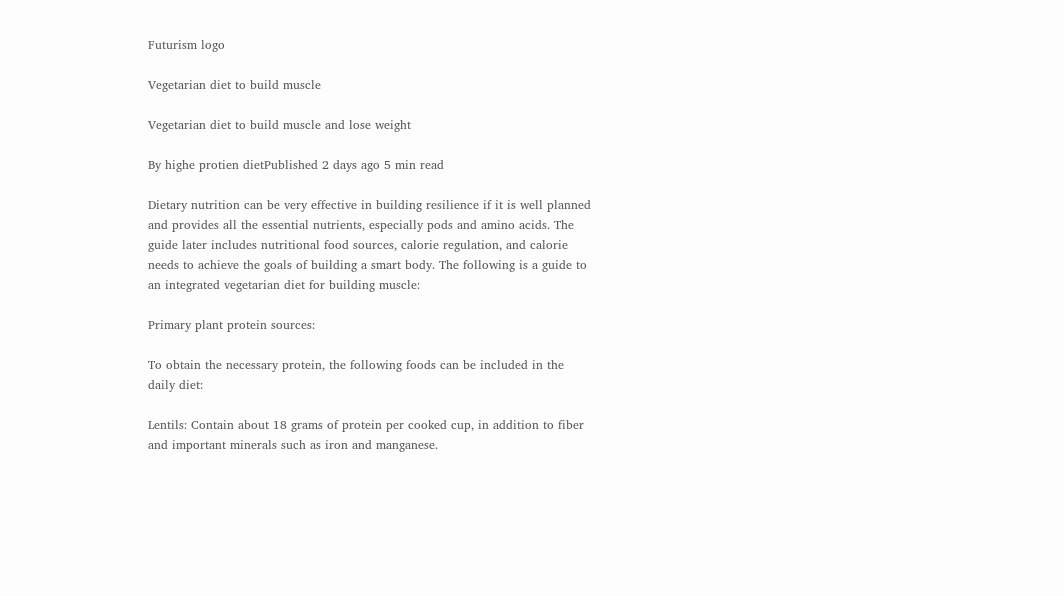Futurism logo

Vegetarian diet to build muscle

Vegetarian diet to build muscle and lose weight

By highe protien dietPublished 2 days ago 5 min read

Dietary nutrition can be very effective in building resilience if it is well planned and provides all the essential nutrients, especially pods and amino acids. The guide later includes nutritional food sources, calorie regulation, and calorie needs to achieve the goals of building a smart body. The following is a guide to an integrated vegetarian diet for building muscle:

Primary plant protein sources:

To obtain the necessary protein, the following foods can be included in the daily diet:

Lentils: Contain about 18 grams of protein per cooked cup, in addition to fiber and important minerals such as iron and manganese.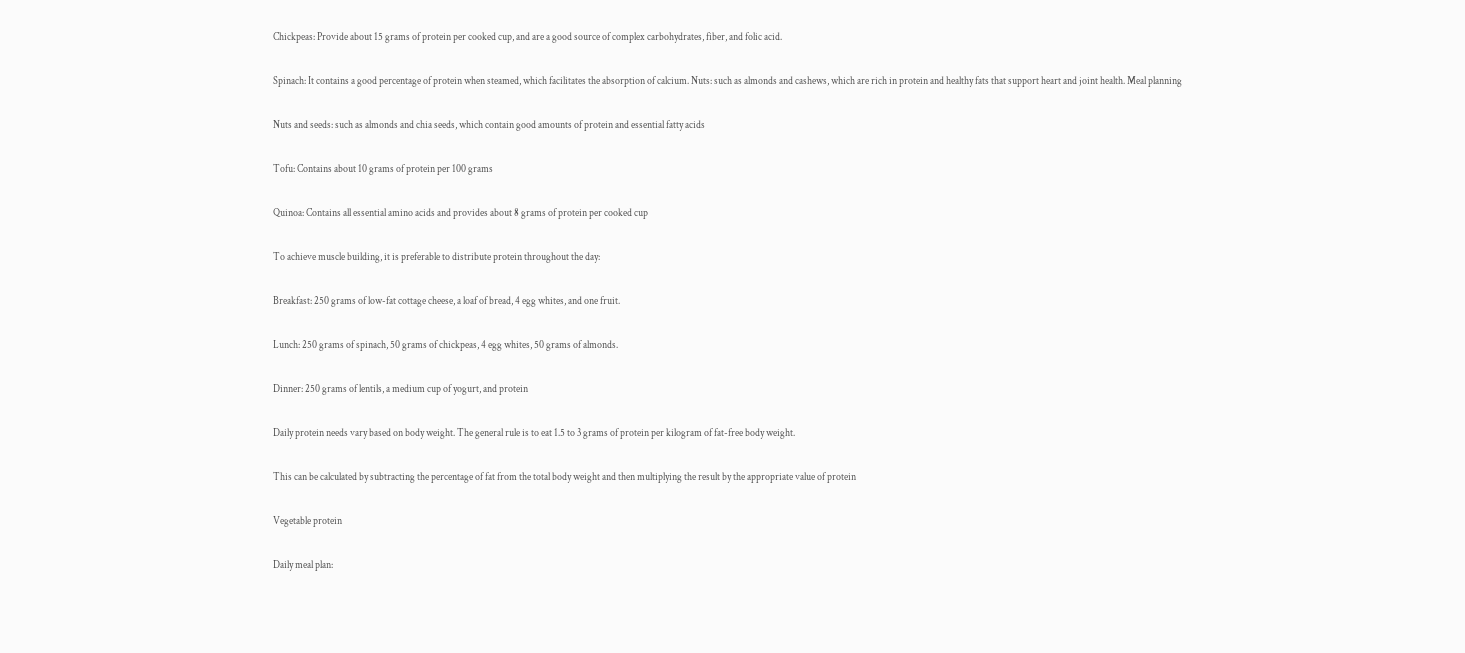Chickpeas: Provide about 15 grams of protein per cooked cup, and are a good source of complex carbohydrates, fiber, and folic acid.

Spinach: It contains a good percentage of protein when steamed, which facilitates the absorption of calcium. Nuts: such as almonds and cashews, which are rich in protein and healthy fats that support heart and joint health. Meal planning

Nuts and seeds: such as almonds and chia seeds, which contain good amounts of protein and essential fatty acids

Tofu: Contains about 10 grams of protein per 100 grams

Quinoa: Contains all essential amino acids and provides about 8 grams of protein per cooked cup

To achieve muscle building, it is preferable to distribute protein throughout the day:

Breakfast: 250 grams of low-fat cottage cheese, a loaf of bread, 4 egg whites, and one fruit.

Lunch: 250 grams of spinach, 50 grams of chickpeas, 4 egg whites, 50 grams of almonds.

Dinner: 250 grams of lentils, a medium cup of yogurt, and protein

Daily protein needs vary based on body weight. The general rule is to eat 1.5 to 3 grams of protein per kilogram of fat-free body weight.

This can be calculated by subtracting the percentage of fat from the total body weight and then multiplying the result by the appropriate value of protein

Vegetable protein

Daily meal plan: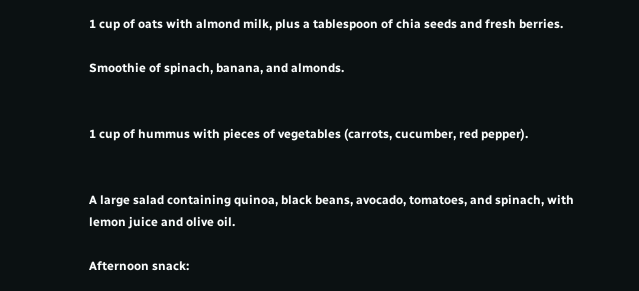1 cup of oats with almond milk, plus a tablespoon of chia seeds and fresh berries.

Smoothie of spinach, banana, and almonds.


1 cup of hummus with pieces of vegetables (carrots, cucumber, red pepper).


A large salad containing quinoa, black beans, avocado, tomatoes, and spinach, with lemon juice and olive oil.

Afternoon snack: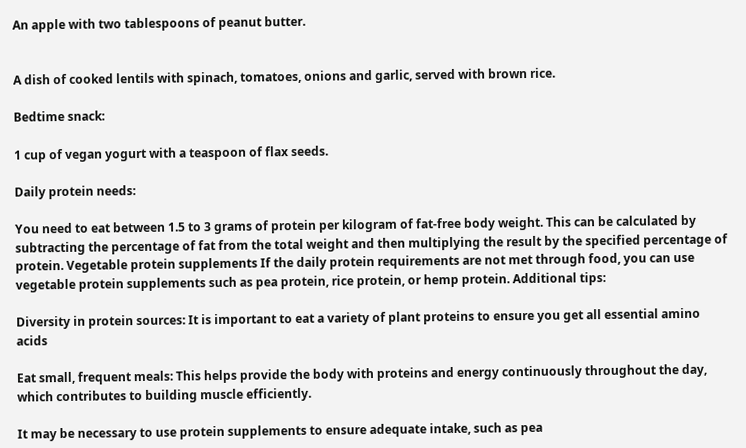An apple with two tablespoons of peanut butter.


A dish of cooked lentils with spinach, tomatoes, onions and garlic, served with brown rice.

Bedtime snack:

1 cup of vegan yogurt with a teaspoon of flax seeds.

Daily protein needs:

You need to eat between 1.5 to 3 grams of protein per kilogram of fat-free body weight. This can be calculated by subtracting the percentage of fat from the total weight and then multiplying the result by the specified percentage of protein. Vegetable protein supplements If the daily protein requirements are not met through food, you can use vegetable protein supplements such as pea protein, rice protein, or hemp protein. Additional tips:

Diversity in protein sources: It is important to eat a variety of plant proteins to ensure you get all essential amino acids

Eat small, frequent meals: This helps provide the body with proteins and energy continuously throughout the day, which contributes to building muscle efficiently.

It may be necessary to use protein supplements to ensure adequate intake, such as pea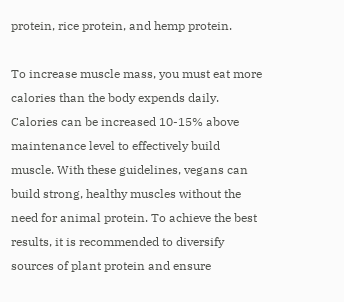protein, rice protein, and hemp protein.

To increase muscle mass, you must eat more calories than the body expends daily. Calories can be increased 10-15% above maintenance level to effectively build muscle. With these guidelines, vegans can build strong, healthy muscles without the need for animal protein. To achieve the best results, it is recommended to diversify sources of plant protein and ensure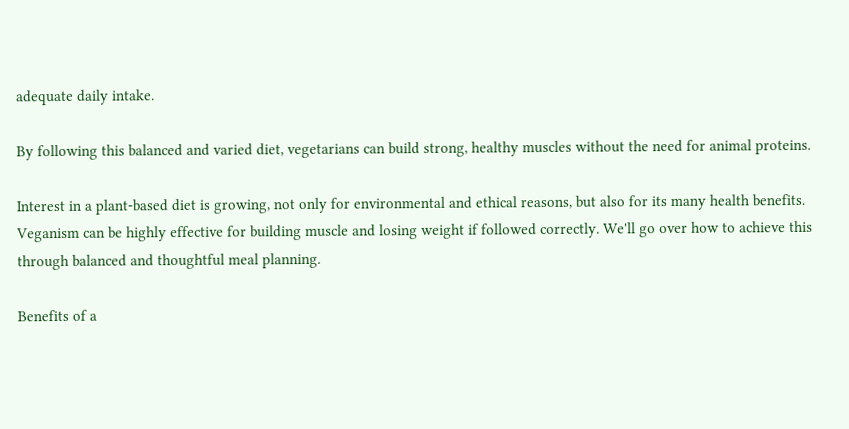adequate daily intake.

By following this balanced and varied diet, vegetarians can build strong, healthy muscles without the need for animal proteins.

Interest in a plant-based diet is growing, not only for environmental and ethical reasons, but also for its many health benefits. Veganism can be highly effective for building muscle and losing weight if followed correctly. We'll go over how to achieve this through balanced and thoughtful meal planning.

Benefits of a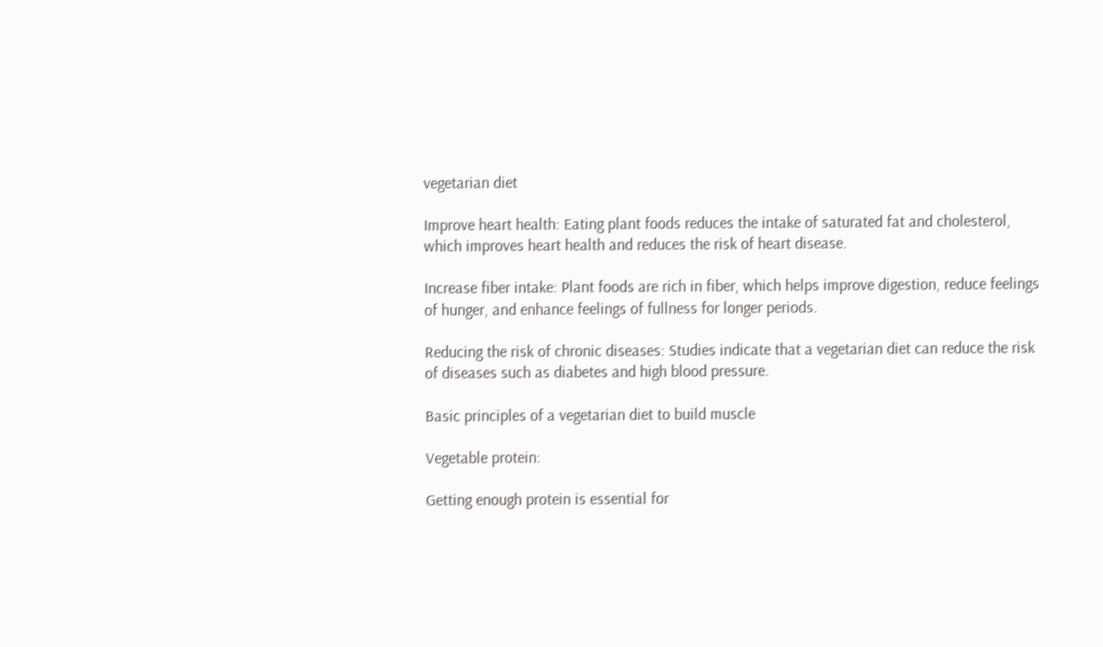vegetarian diet

Improve heart health: Eating plant foods reduces the intake of saturated fat and cholesterol, which improves heart health and reduces the risk of heart disease.

Increase fiber intake: Plant foods are rich in fiber, which helps improve digestion, reduce feelings of hunger, and enhance feelings of fullness for longer periods.

Reducing the risk of chronic diseases: Studies indicate that a vegetarian diet can reduce the risk of diseases such as diabetes and high blood pressure.

Basic principles of a vegetarian diet to build muscle

Vegetable protein:

Getting enough protein is essential for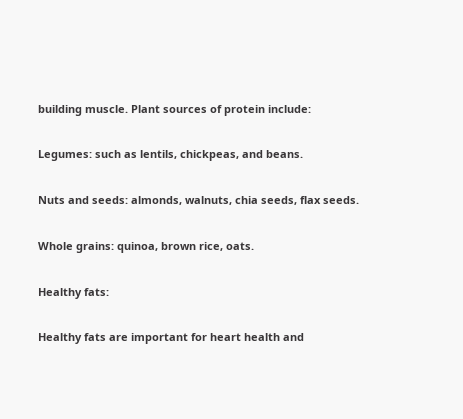building muscle. Plant sources of protein include:

Legumes: such as lentils, chickpeas, and beans.

Nuts and seeds: almonds, walnuts, chia seeds, flax seeds.

Whole grains: quinoa, brown rice, oats.

Healthy fats:

Healthy fats are important for heart health and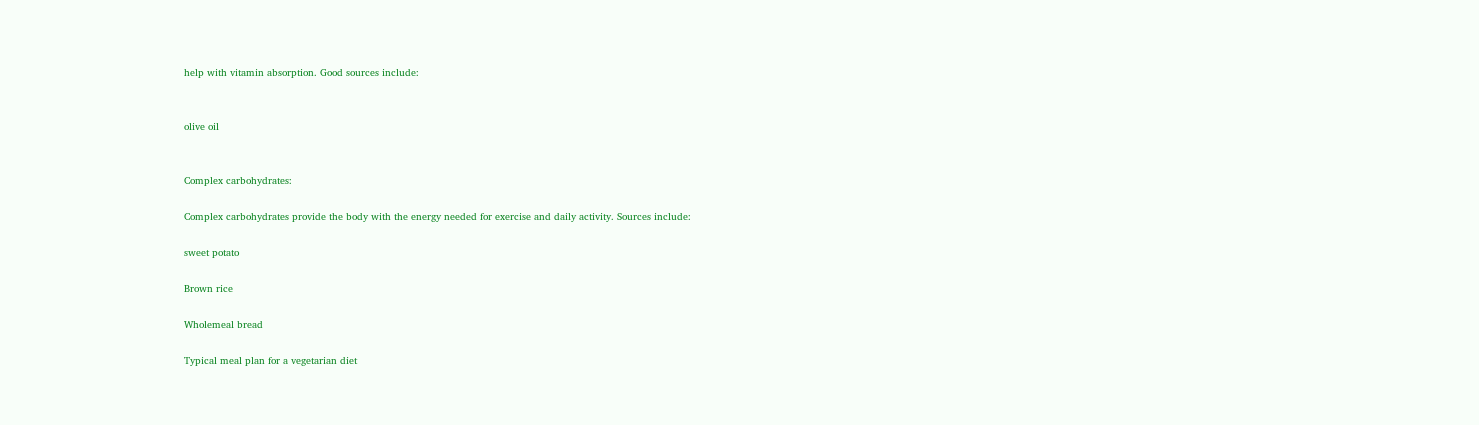help with vitamin absorption. Good sources include:


olive oil


Complex carbohydrates:

Complex carbohydrates provide the body with the energy needed for exercise and daily activity. Sources include:

sweet potato

Brown rice

Wholemeal bread

Typical meal plan for a vegetarian diet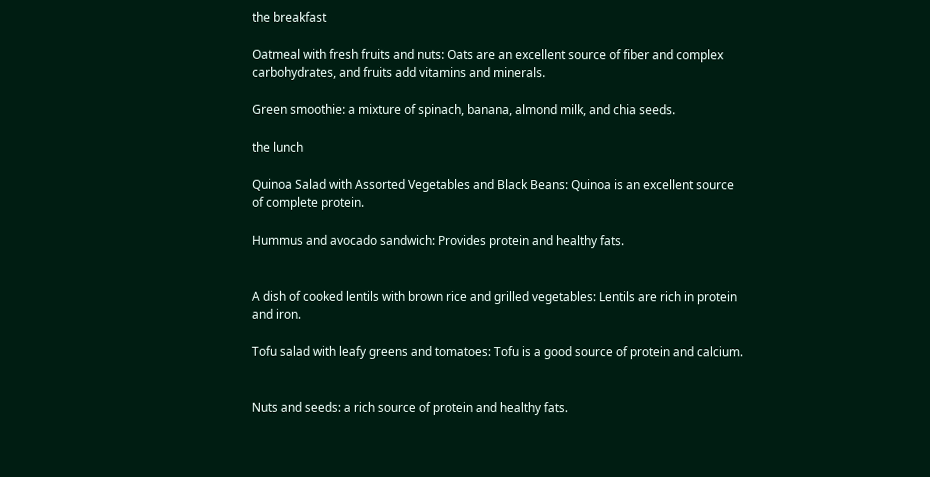the breakfast

Oatmeal with fresh fruits and nuts: Oats are an excellent source of fiber and complex carbohydrates, and fruits add vitamins and minerals.

Green smoothie: a mixture of spinach, banana, almond milk, and chia seeds.

the lunch

Quinoa Salad with Assorted Vegetables and Black Beans: Quinoa is an excellent source of complete protein.

Hummus and avocado sandwich: Provides protein and healthy fats.


A dish of cooked lentils with brown rice and grilled vegetables: Lentils are rich in protein and iron.

Tofu salad with leafy greens and tomatoes: Tofu is a good source of protein and calcium.


Nuts and seeds: a rich source of protein and healthy fats.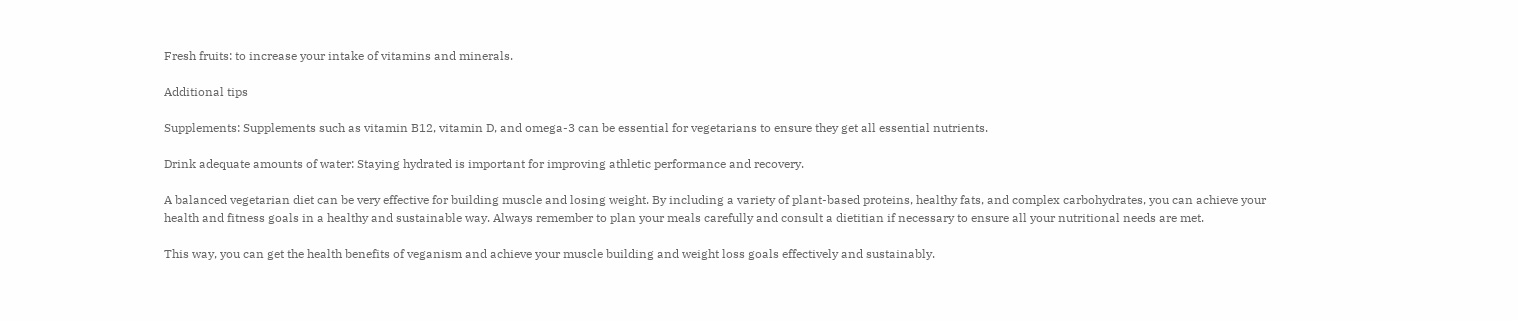Fresh fruits: to increase your intake of vitamins and minerals.

Additional tips

Supplements: Supplements such as vitamin B12, vitamin D, and omega-3 can be essential for vegetarians to ensure they get all essential nutrients.

Drink adequate amounts of water: Staying hydrated is important for improving athletic performance and recovery.

A balanced vegetarian diet can be very effective for building muscle and losing weight. By including a variety of plant-based proteins, healthy fats, and complex carbohydrates, you can achieve your health and fitness goals in a healthy and sustainable way. Always remember to plan your meals carefully and consult a dietitian if necessary to ensure all your nutritional needs are met.

This way, you can get the health benefits of veganism and achieve your muscle building and weight loss goals effectively and sustainably.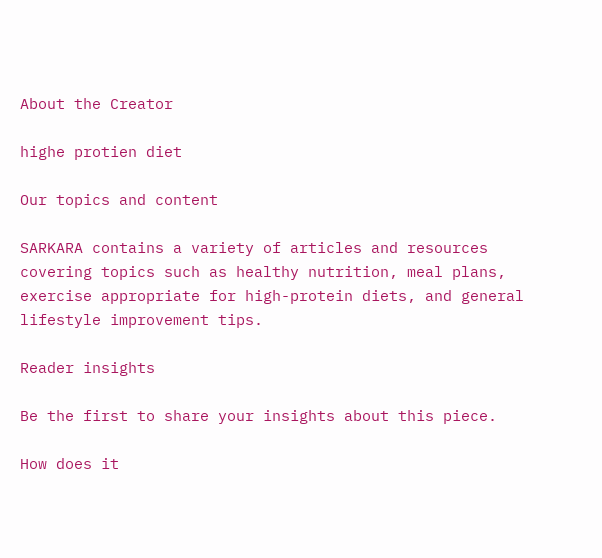About the Creator

highe protien diet

Our topics and content

SARKARA contains a variety of articles and resources covering topics such as healthy nutrition, meal plans, exercise appropriate for high-protein diets, and general lifestyle improvement tips.

Reader insights

Be the first to share your insights about this piece.

How does it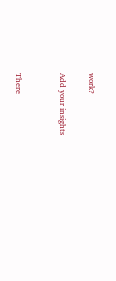work?

Add your insights


There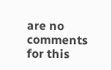are no comments for this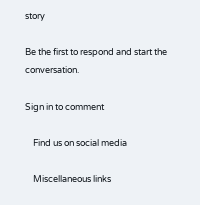story

Be the first to respond and start the conversation.

Sign in to comment

    Find us on social media

    Miscellaneous links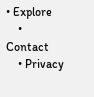• Explore
    • Contact
    • Privacy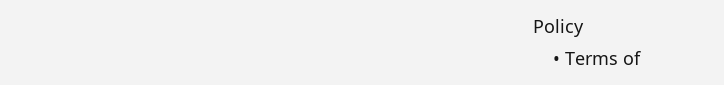Policy
    • Terms of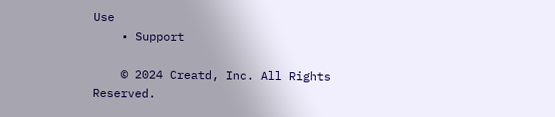Use
    • Support

    © 2024 Creatd, Inc. All Rights Reserved.